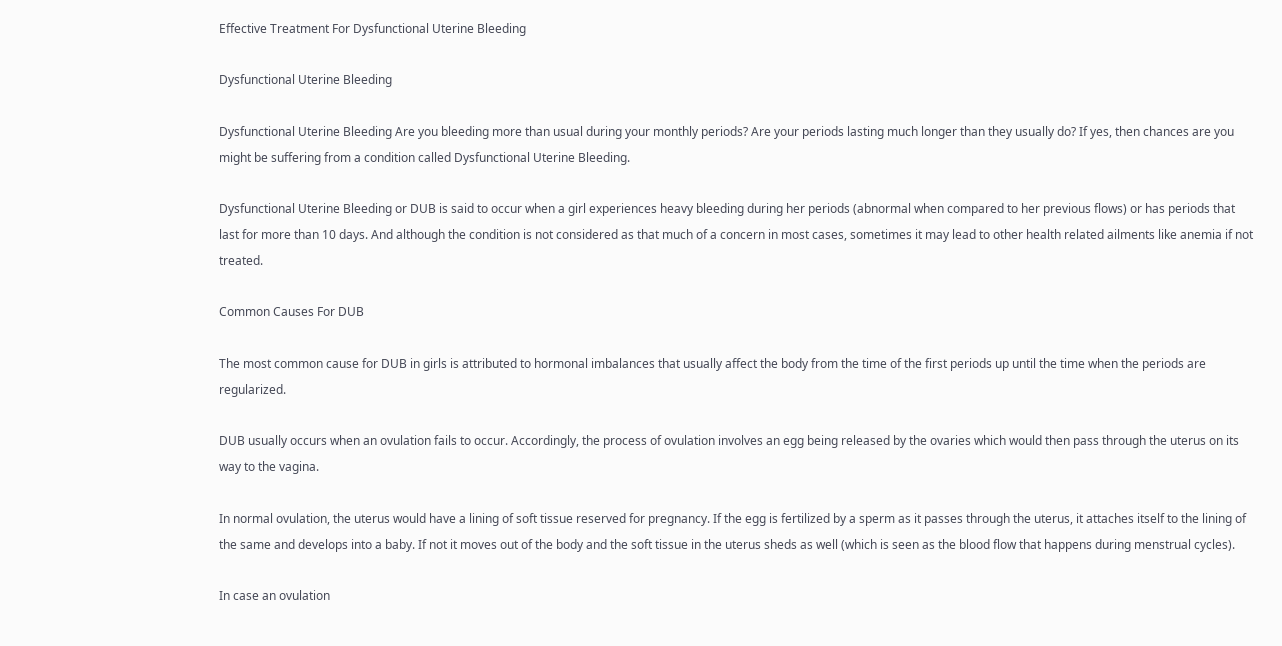Effective Treatment For Dysfunctional Uterine Bleeding

Dysfunctional Uterine Bleeding

Dysfunctional Uterine Bleeding Are you bleeding more than usual during your monthly periods? Are your periods lasting much longer than they usually do? If yes, then chances are you might be suffering from a condition called Dysfunctional Uterine Bleeding.

Dysfunctional Uterine Bleeding or DUB is said to occur when a girl experiences heavy bleeding during her periods (abnormal when compared to her previous flows) or has periods that last for more than 10 days. And although the condition is not considered as that much of a concern in most cases, sometimes it may lead to other health related ailments like anemia if not treated.

Common Causes For DUB

The most common cause for DUB in girls is attributed to hormonal imbalances that usually affect the body from the time of the first periods up until the time when the periods are regularized.

DUB usually occurs when an ovulation fails to occur. Accordingly, the process of ovulation involves an egg being released by the ovaries which would then pass through the uterus on its way to the vagina.

In normal ovulation, the uterus would have a lining of soft tissue reserved for pregnancy. If the egg is fertilized by a sperm as it passes through the uterus, it attaches itself to the lining of the same and develops into a baby. If not it moves out of the body and the soft tissue in the uterus sheds as well (which is seen as the blood flow that happens during menstrual cycles).

In case an ovulation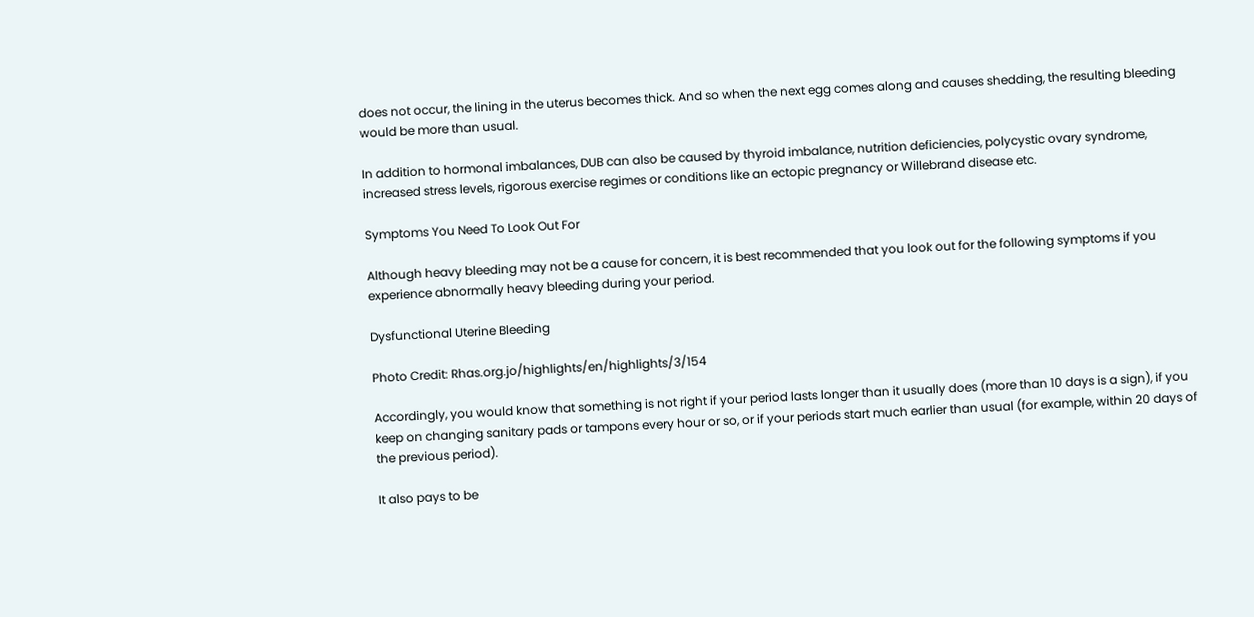does not occur, the lining in the uterus becomes thick. And so when the next egg comes along and causes shedding, the resulting bleeding would be more than usual.

In addition to hormonal imbalances, DUB can also be caused by thyroid imbalance, nutrition deficiencies, polycystic ovary syndrome, increased stress levels, rigorous exercise regimes or conditions like an ectopic pregnancy or Willebrand disease etc.

Symptoms You Need To Look Out For

Although heavy bleeding may not be a cause for concern, it is best recommended that you look out for the following symptoms if you experience abnormally heavy bleeding during your period.

Dysfunctional Uterine Bleeding

Photo Credit: Rhas.org.jo/highlights/en/highlights/3/154

Accordingly, you would know that something is not right if your period lasts longer than it usually does (more than 10 days is a sign), if you keep on changing sanitary pads or tampons every hour or so, or if your periods start much earlier than usual (for example, within 20 days of the previous period).

It also pays to be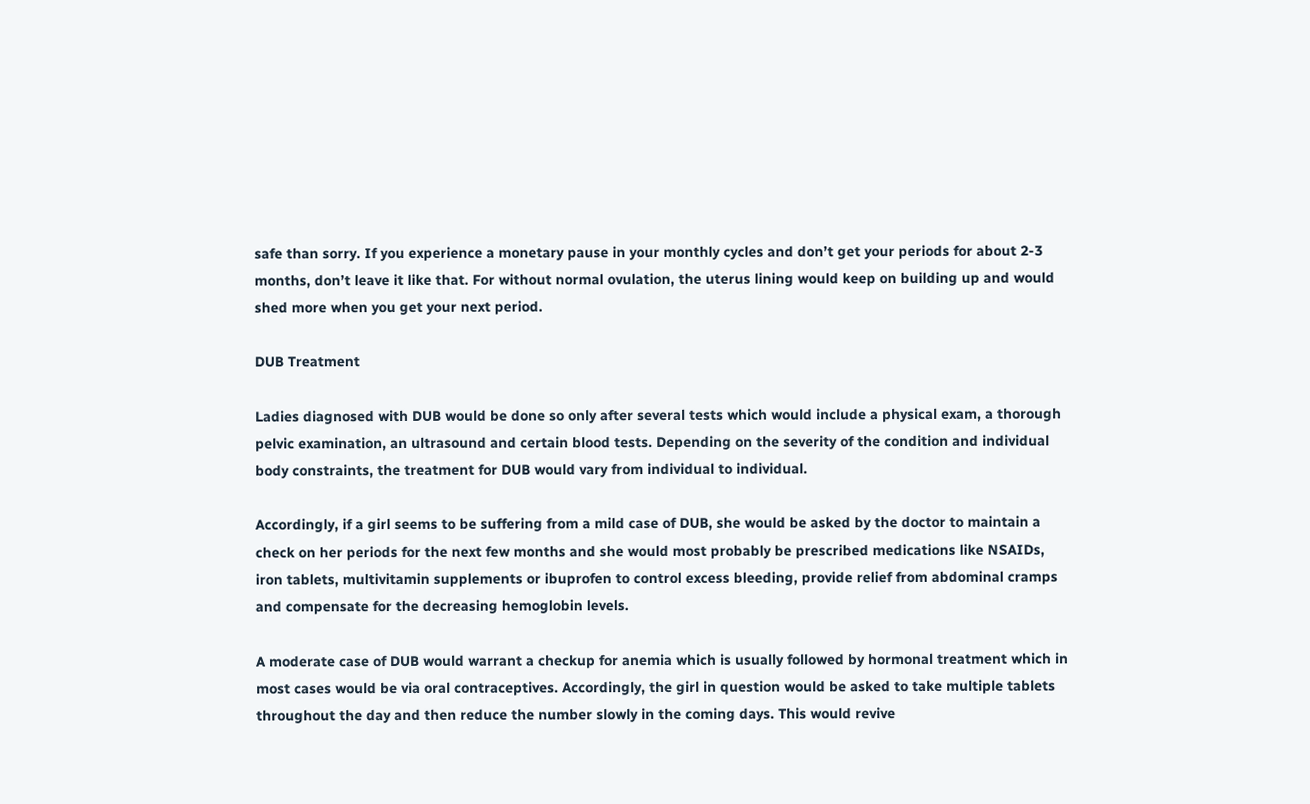safe than sorry. If you experience a monetary pause in your monthly cycles and don’t get your periods for about 2-3 months, don’t leave it like that. For without normal ovulation, the uterus lining would keep on building up and would shed more when you get your next period.

DUB Treatment

Ladies diagnosed with DUB would be done so only after several tests which would include a physical exam, a thorough pelvic examination, an ultrasound and certain blood tests. Depending on the severity of the condition and individual body constraints, the treatment for DUB would vary from individual to individual.

Accordingly, if a girl seems to be suffering from a mild case of DUB, she would be asked by the doctor to maintain a check on her periods for the next few months and she would most probably be prescribed medications like NSAIDs, iron tablets, multivitamin supplements or ibuprofen to control excess bleeding, provide relief from abdominal cramps and compensate for the decreasing hemoglobin levels.

A moderate case of DUB would warrant a checkup for anemia which is usually followed by hormonal treatment which in most cases would be via oral contraceptives. Accordingly, the girl in question would be asked to take multiple tablets throughout the day and then reduce the number slowly in the coming days. This would revive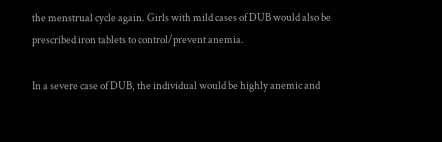the menstrual cycle again. Girls with mild cases of DUB would also be prescribed iron tablets to control/prevent anemia.

In a severe case of DUB, the individual would be highly anemic and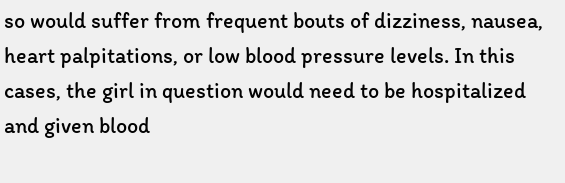so would suffer from frequent bouts of dizziness, nausea, heart palpitations, or low blood pressure levels. In this cases, the girl in question would need to be hospitalized and given blood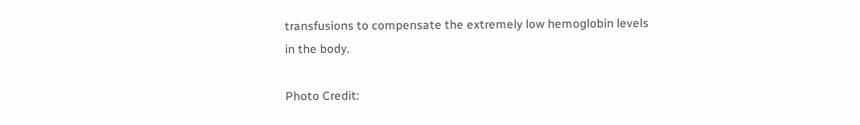transfusions to compensate the extremely low hemoglobin levels in the body.

Photo Credit: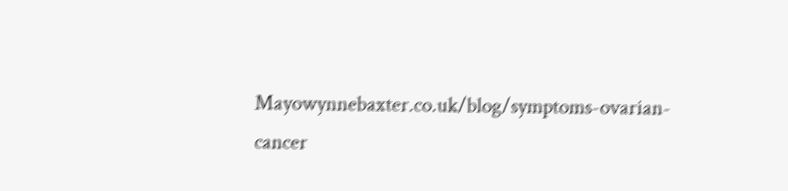Mayowynnebaxter.co.uk/blog/symptoms-ovarian-cancer